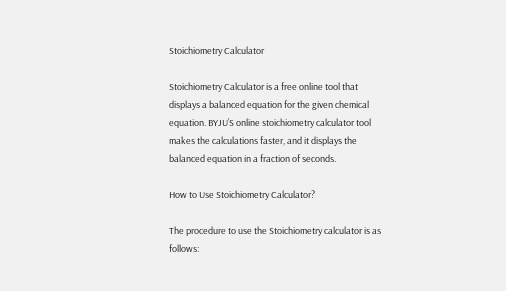Stoichiometry Calculator

Stoichiometry Calculator is a free online tool that displays a balanced equation for the given chemical equation. BYJU’S online stoichiometry calculator tool makes the calculations faster, and it displays the balanced equation in a fraction of seconds.

How to Use Stoichiometry Calculator?

The procedure to use the Stoichiometry calculator is as follows: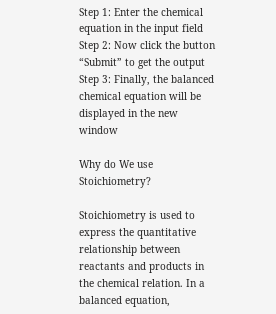Step 1: Enter the chemical equation in the input field
Step 2: Now click the button “Submit” to get the output
Step 3: Finally, the balanced chemical equation will be displayed in the new window

Why do We use Stoichiometry?

Stoichiometry is used to express the quantitative relationship between reactants and products in the chemical relation. In a balanced equation,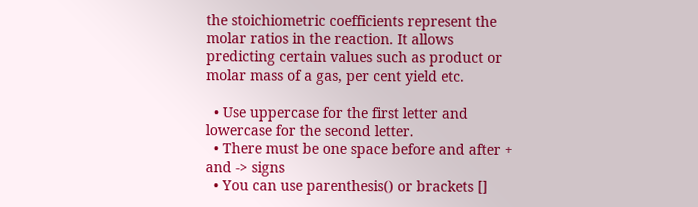the stoichiometric coefficients represent the molar ratios in the reaction. It allows predicting certain values such as product or molar mass of a gas, per cent yield etc.

  • Use uppercase for the first letter and lowercase for the second letter.
  • There must be one space before and after + and -> signs
  • You can use parenthesis() or brackets []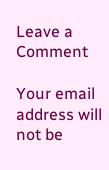Leave a Comment

Your email address will not be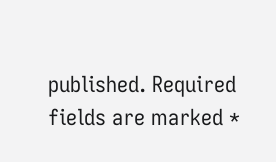published. Required fields are marked *